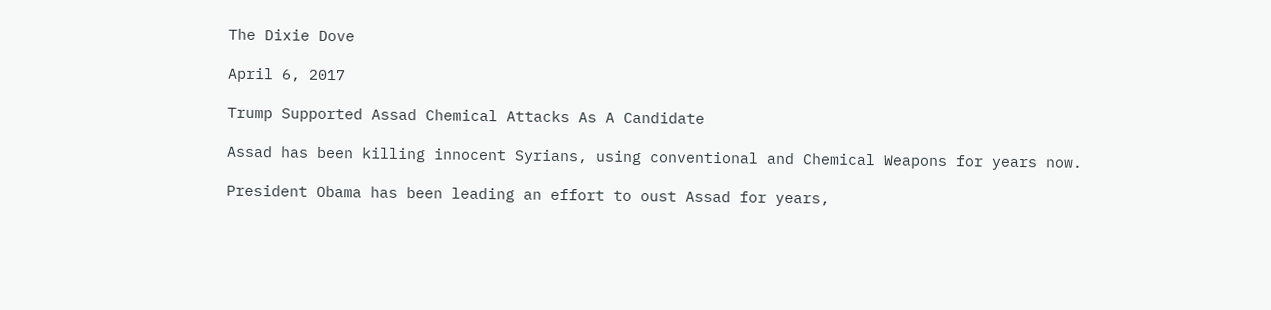The Dixie Dove

April 6, 2017

Trump Supported Assad Chemical Attacks As A Candidate

Assad has been killing innocent Syrians, using conventional and Chemical Weapons for years now.

President Obama has been leading an effort to oust Assad for years,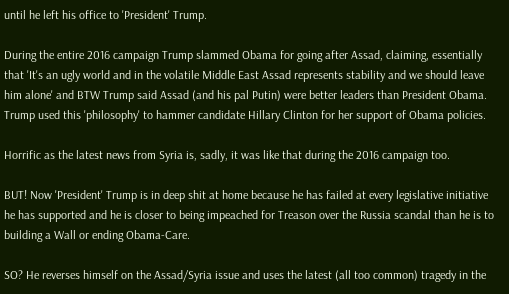until he left his office to 'President' Trump.

During the entire 2016 campaign Trump slammed Obama for going after Assad, claiming, essentially that 'It's an ugly world and in the volatile Middle East Assad represents stability and we should leave him alone' and BTW Trump said Assad (and his pal Putin) were better leaders than President Obama. Trump used this 'philosophy' to hammer candidate Hillary Clinton for her support of Obama policies.

Horrific as the latest news from Syria is, sadly, it was like that during the 2016 campaign too.

BUT! Now 'President' Trump is in deep shit at home because he has failed at every legislative initiative he has supported and he is closer to being impeached for Treason over the Russia scandal than he is to building a Wall or ending Obama-Care.

SO? He reverses himself on the Assad/Syria issue and uses the latest (all too common) tragedy in the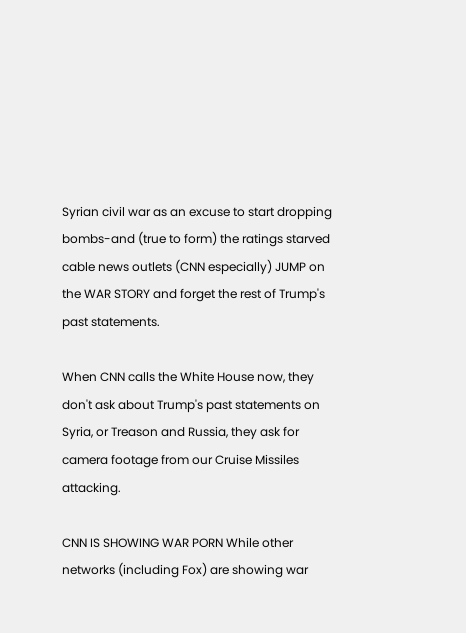Syrian civil war as an excuse to start dropping bombs-and (true to form) the ratings starved cable news outlets (CNN especially) JUMP on the WAR STORY and forget the rest of Trump's past statements.

When CNN calls the White House now, they don't ask about Trump's past statements on Syria, or Treason and Russia, they ask for camera footage from our Cruise Missiles attacking.

CNN IS SHOWING WAR PORN While other networks (including Fox) are showing war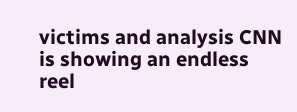victims and analysis CNN is showing an endless reel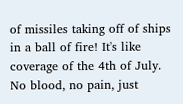of missiles taking off of ships in a ball of fire! It's like coverage of the 4th of July. No blood, no pain, just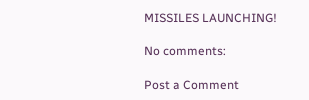MISSILES LAUNCHING!

No comments:

Post a Comment